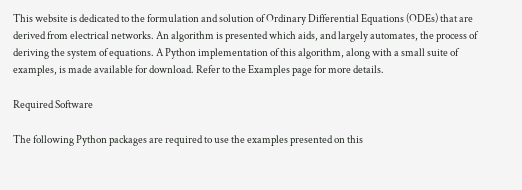This website is dedicated to the formulation and solution of Ordinary Differential Equations (ODEs) that are derived from electrical networks. An algorithm is presented which aids, and largely automates, the process of deriving the system of equations. A Python implementation of this algorithm, along with a small suite of examples, is made available for download. Refer to the Examples page for more details.

Required Software

The following Python packages are required to use the examples presented on this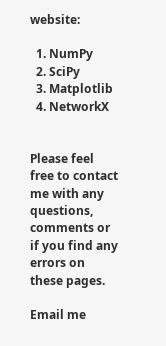website:

  1. NumPy
  2. SciPy
  3. Matplotlib
  4. NetworkX


Please feel free to contact me with any questions, comments or if you find any errors on these pages.

Email me